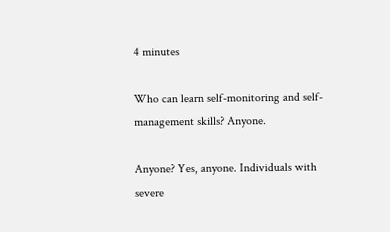4 minutes

Who can learn self-monitoring and self-management skills? Anyone.

Anyone? Yes, anyone. Individuals with severe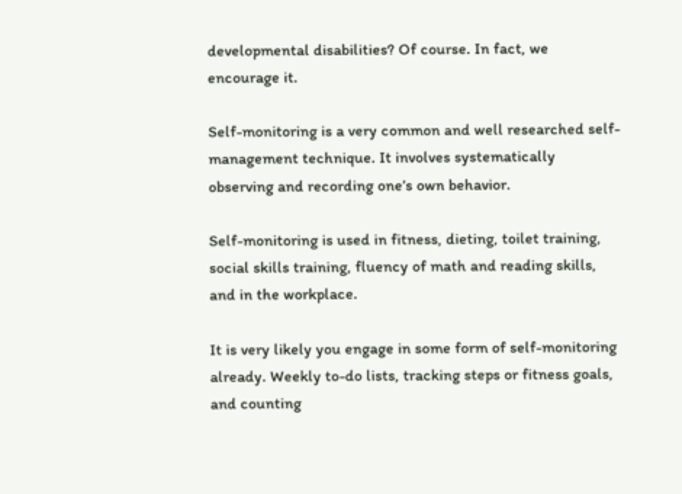developmental disabilities? Of course. In fact, we encourage it.

Self-monitoring is a very common and well researched self-management technique. It involves systematically observing and recording one’s own behavior.

Self-monitoring is used in fitness, dieting, toilet training, social skills training, fluency of math and reading skills, and in the workplace.

It is very likely you engage in some form of self-monitoring already. Weekly to-do lists, tracking steps or fitness goals, and counting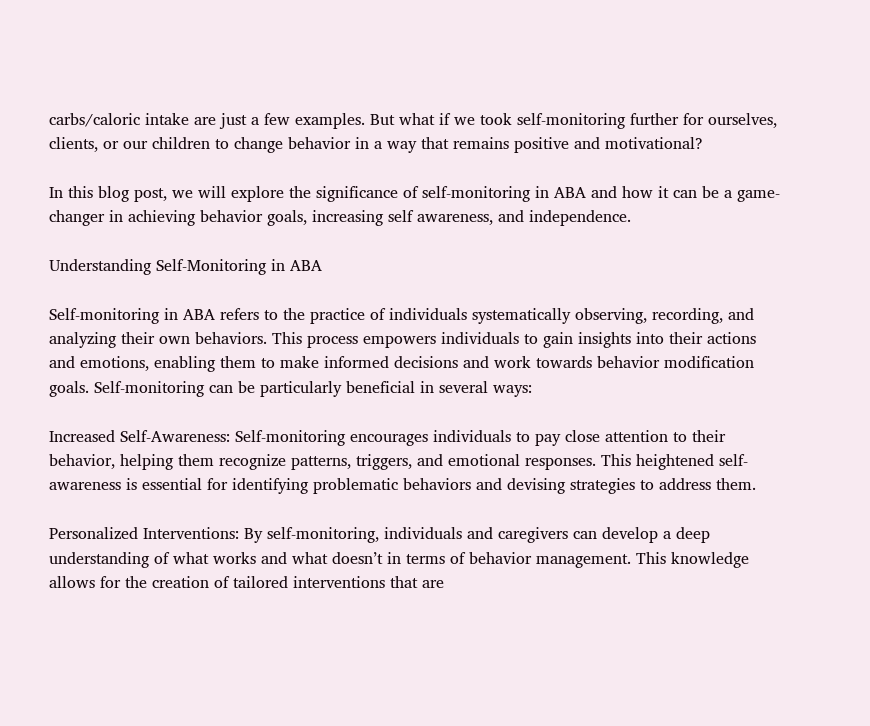carbs/caloric intake are just a few examples. But what if we took self-monitoring further for ourselves, clients, or our children to change behavior in a way that remains positive and motivational?

In this blog post, we will explore the significance of self-monitoring in ABA and how it can be a game-changer in achieving behavior goals, increasing self awareness, and independence.

Understanding Self-Monitoring in ABA

Self-monitoring in ABA refers to the practice of individuals systematically observing, recording, and analyzing their own behaviors. This process empowers individuals to gain insights into their actions and emotions, enabling them to make informed decisions and work towards behavior modification goals. Self-monitoring can be particularly beneficial in several ways:

Increased Self-Awareness: Self-monitoring encourages individuals to pay close attention to their behavior, helping them recognize patterns, triggers, and emotional responses. This heightened self-awareness is essential for identifying problematic behaviors and devising strategies to address them.

Personalized Interventions: By self-monitoring, individuals and caregivers can develop a deep understanding of what works and what doesn’t in terms of behavior management. This knowledge allows for the creation of tailored interventions that are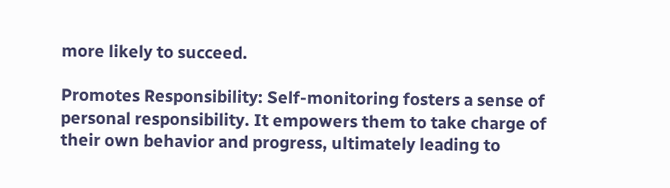more likely to succeed.

Promotes Responsibility: Self-monitoring fosters a sense of personal responsibility. It empowers them to take charge of their own behavior and progress, ultimately leading to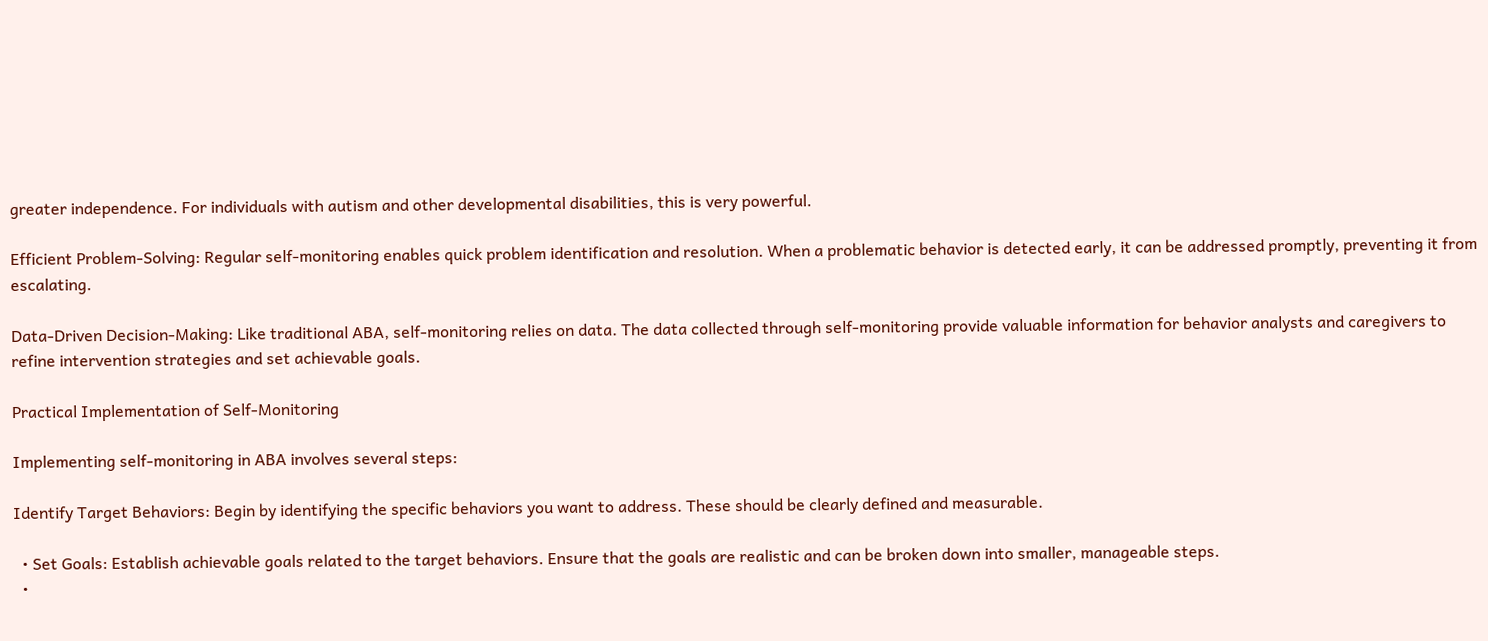greater independence. For individuals with autism and other developmental disabilities, this is very powerful.

Efficient Problem-Solving: Regular self-monitoring enables quick problem identification and resolution. When a problematic behavior is detected early, it can be addressed promptly, preventing it from escalating.

Data-Driven Decision-Making: Like traditional ABA, self-monitoring relies on data. The data collected through self-monitoring provide valuable information for behavior analysts and caregivers to refine intervention strategies and set achievable goals.

Practical Implementation of Self-Monitoring

Implementing self-monitoring in ABA involves several steps:

Identify Target Behaviors: Begin by identifying the specific behaviors you want to address. These should be clearly defined and measurable.

  • Set Goals: Establish achievable goals related to the target behaviors. Ensure that the goals are realistic and can be broken down into smaller, manageable steps.
  •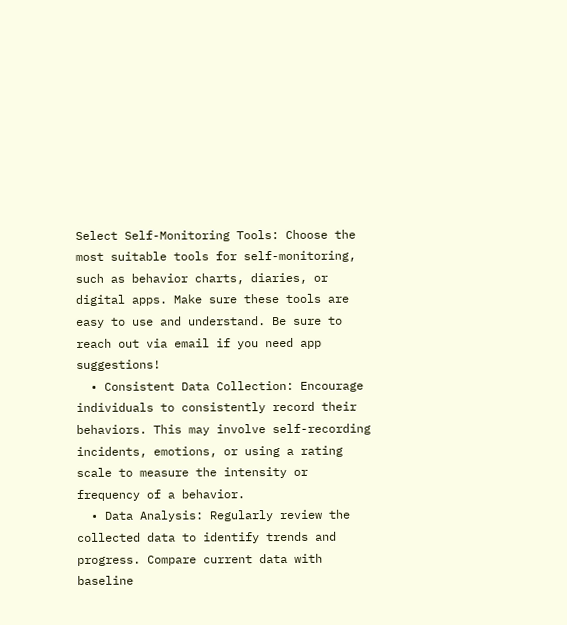Select Self-Monitoring Tools: Choose the most suitable tools for self-monitoring, such as behavior charts, diaries, or digital apps. Make sure these tools are easy to use and understand. Be sure to reach out via email if you need app suggestions!
  • Consistent Data Collection: Encourage individuals to consistently record their behaviors. This may involve self-recording incidents, emotions, or using a rating scale to measure the intensity or frequency of a behavior.
  • Data Analysis: Regularly review the collected data to identify trends and progress. Compare current data with baseline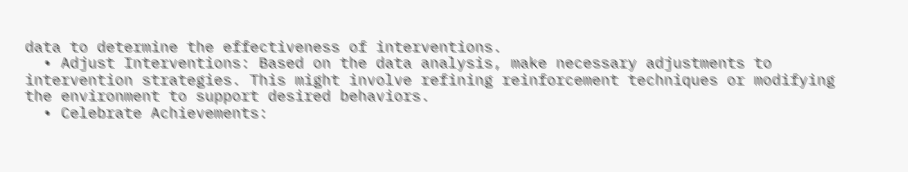data to determine the effectiveness of interventions.
  • Adjust Interventions: Based on the data analysis, make necessary adjustments to intervention strategies. This might involve refining reinforcement techniques or modifying the environment to support desired behaviors.
  • Celebrate Achievements: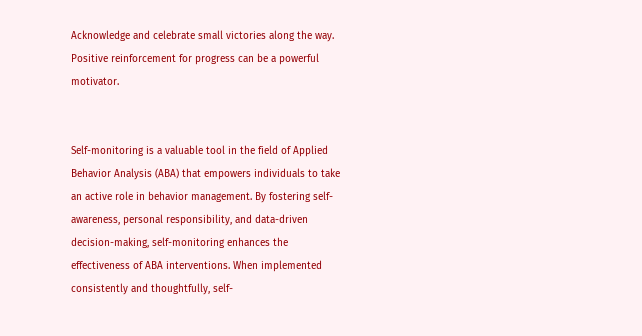Acknowledge and celebrate small victories along the way. Positive reinforcement for progress can be a powerful motivator.


Self-monitoring is a valuable tool in the field of Applied Behavior Analysis (ABA) that empowers individuals to take an active role in behavior management. By fostering self-awareness, personal responsibility, and data-driven decision-making, self-monitoring enhances the effectiveness of ABA interventions. When implemented consistently and thoughtfully, self-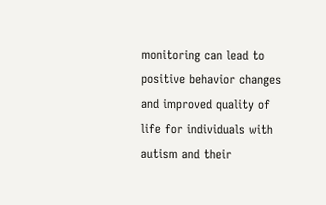monitoring can lead to positive behavior changes and improved quality of life for individuals with autism and their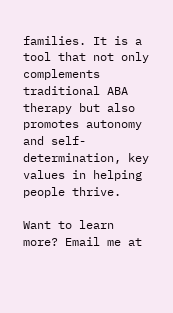families. It is a tool that not only complements traditional ABA therapy but also promotes autonomy and self-determination, key values in helping people thrive.

Want to learn more? Email me at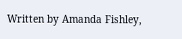Written by Amanda Fishley,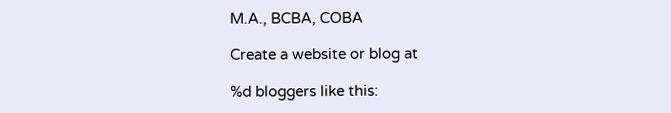M.A., BCBA, COBA

Create a website or blog at

%d bloggers like this: